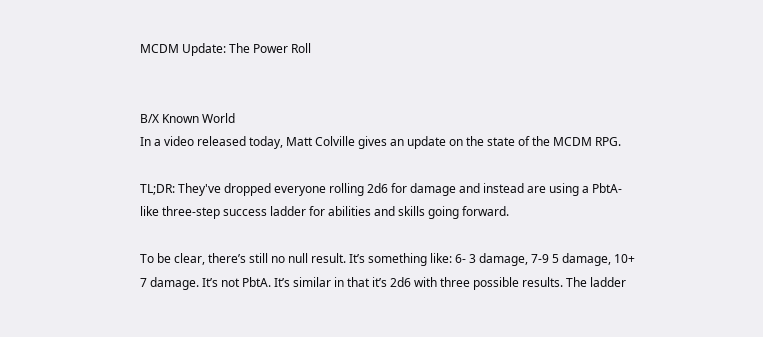MCDM Update: The Power Roll


B/X Known World
In a video released today, Matt Colville gives an update on the state of the MCDM RPG.

TL;DR: They've dropped everyone rolling 2d6 for damage and instead are using a PbtA-like three-step success ladder for abilities and skills going forward.

To be clear, there’s still no null result. It’s something like: 6- 3 damage, 7-9 5 damage, 10+ 7 damage. It’s not PbtA. It’s similar in that it’s 2d6 with three possible results. The ladder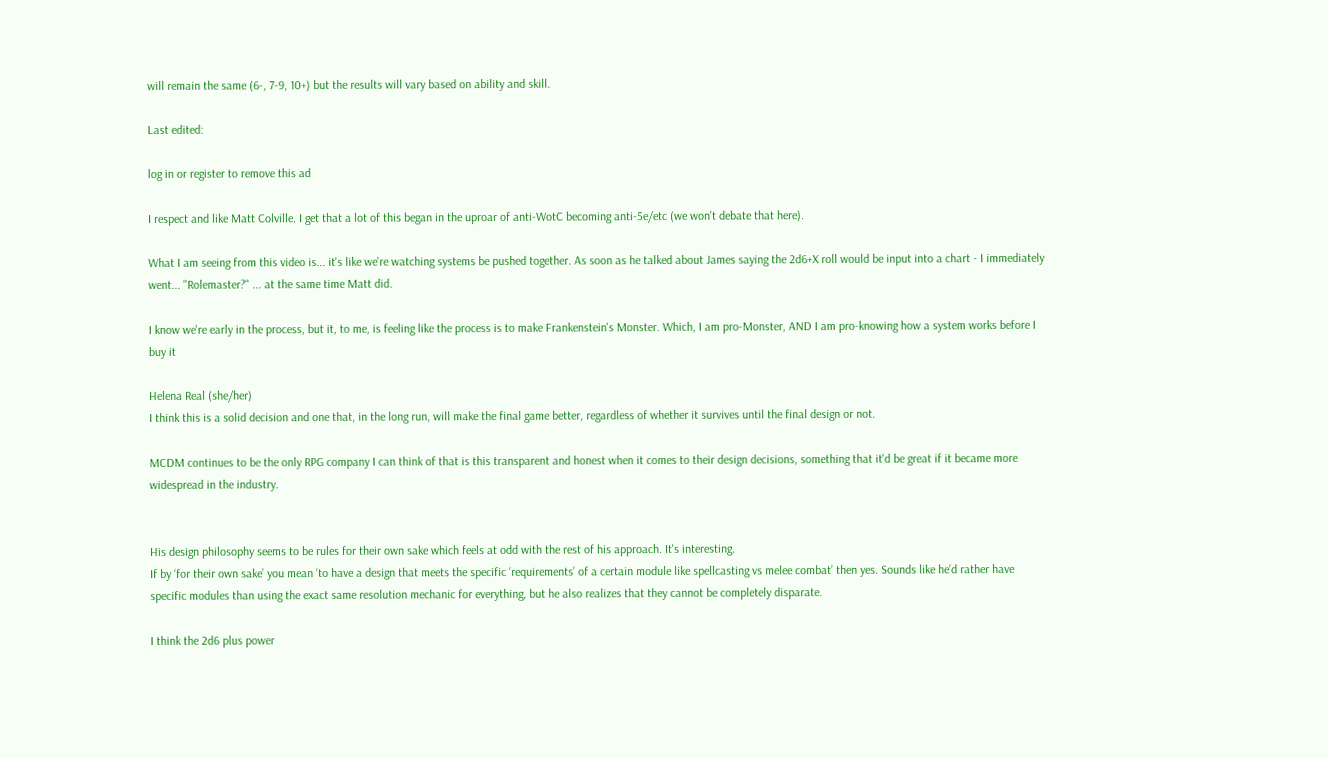will remain the same (6-, 7-9, 10+) but the results will vary based on ability and skill.

Last edited:

log in or register to remove this ad

I respect and like Matt Colville. I get that a lot of this began in the uproar of anti-WotC becoming anti-5e/etc (we won't debate that here).

What I am seeing from this video is... it's like we're watching systems be pushed together. As soon as he talked about James saying the 2d6+X roll would be input into a chart - I immediately went... "Rolemaster?" ... at the same time Matt did.

I know we're early in the process, but it, to me, is feeling like the process is to make Frankenstein's Monster. Which, I am pro-Monster, AND I am pro-knowing how a system works before I buy it

Helena Real (she/her)
I think this is a solid decision and one that, in the long run, will make the final game better, regardless of whether it survives until the final design or not.

MCDM continues to be the only RPG company I can think of that is this transparent and honest when it comes to their design decisions, something that it'd be great if it became more widespread in the industry.


His design philosophy seems to be rules for their own sake which feels at odd with the rest of his approach. It's interesting.
If by ‘for their own sake’ you mean ‘to have a design that meets the specific ‘requirements’ of a certain module like spellcasting vs melee combat’ then yes. Sounds like he’d rather have specific modules than using the exact same resolution mechanic for everything, but he also realizes that they cannot be completely disparate.

I think the 2d6 plus power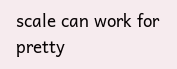scale can work for pretty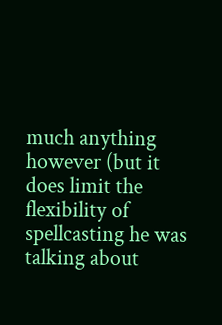much anything however (but it does limit the flexibility of spellcasting he was talking about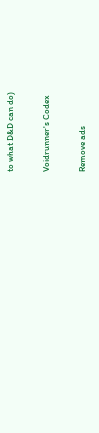to what D&D can do)

Voidrunner's Codex

Remove ads